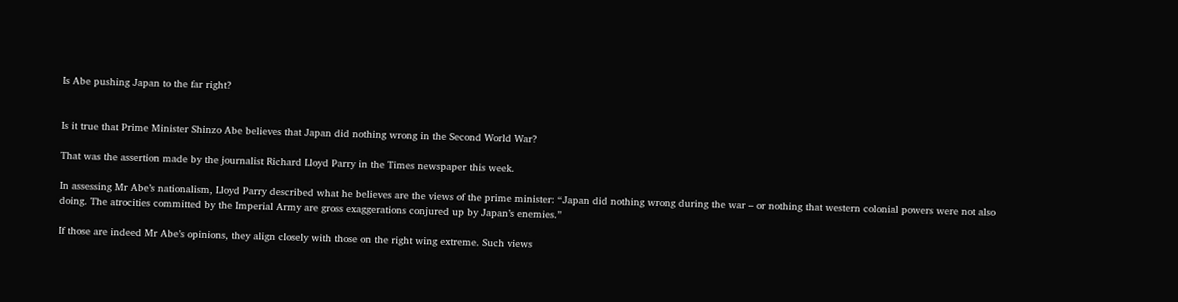Is Abe pushing Japan to the far right?


Is it true that Prime Minister Shinzo Abe believes that Japan did nothing wrong in the Second World War?

That was the assertion made by the journalist Richard Lloyd Parry in the Times newspaper this week.

In assessing Mr Abe’s nationalism, Lloyd Parry described what he believes are the views of the prime minister: “Japan did nothing wrong during the war – or nothing that western colonial powers were not also doing. The atrocities committed by the Imperial Army are gross exaggerations conjured up by Japan’s enemies.”

If those are indeed Mr Abe’s opinions, they align closely with those on the right wing extreme. Such views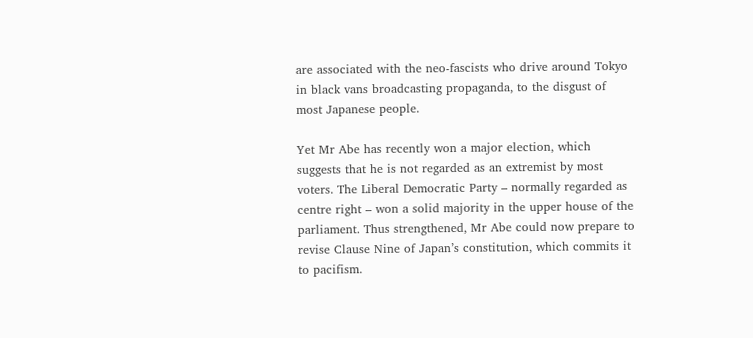are associated with the neo-fascists who drive around Tokyo in black vans broadcasting propaganda, to the disgust of most Japanese people.

Yet Mr Abe has recently won a major election, which suggests that he is not regarded as an extremist by most voters. The Liberal Democratic Party – normally regarded as centre right – won a solid majority in the upper house of the parliament. Thus strengthened, Mr Abe could now prepare to revise Clause Nine of Japan’s constitution, which commits it to pacifism.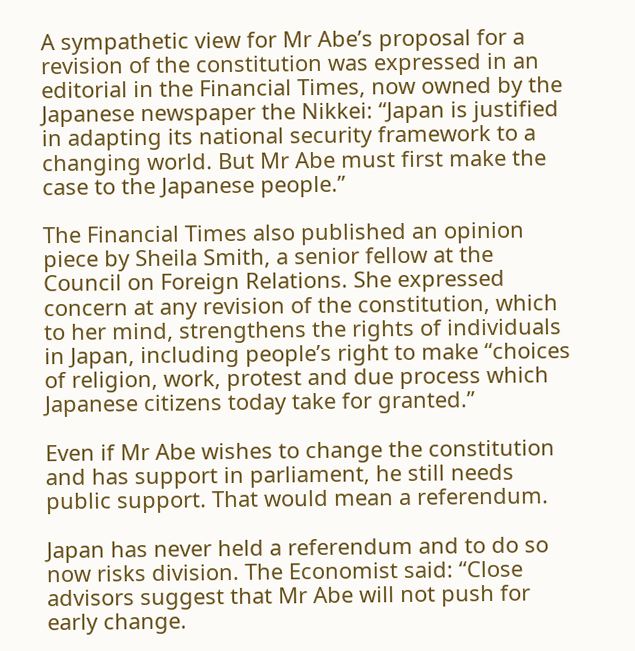A sympathetic view for Mr Abe’s proposal for a revision of the constitution was expressed in an editorial in the Financial Times, now owned by the Japanese newspaper the Nikkei: “Japan is justified in adapting its national security framework to a changing world. But Mr Abe must first make the case to the Japanese people.”

The Financial Times also published an opinion piece by Sheila Smith, a senior fellow at the Council on Foreign Relations. She expressed concern at any revision of the constitution, which to her mind, strengthens the rights of individuals in Japan, including people’s right to make “choices of religion, work, protest and due process which Japanese citizens today take for granted.”

Even if Mr Abe wishes to change the constitution and has support in parliament, he still needs public support. That would mean a referendum.

Japan has never held a referendum and to do so now risks division. The Economist said: “Close advisors suggest that Mr Abe will not push for early change.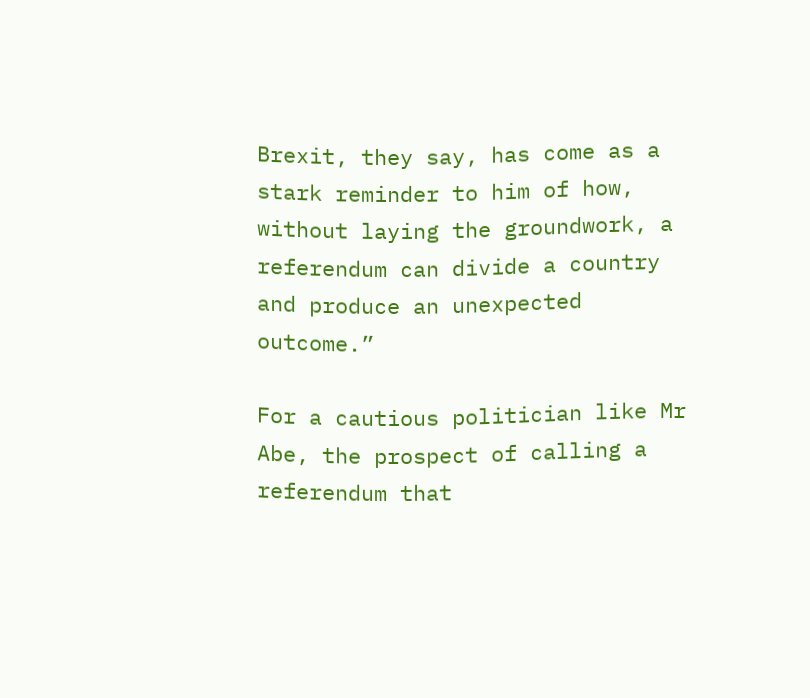Brexit, they say, has come as a stark reminder to him of how, without laying the groundwork, a referendum can divide a country and produce an unexpected outcome.”

For a cautious politician like Mr Abe, the prospect of calling a referendum that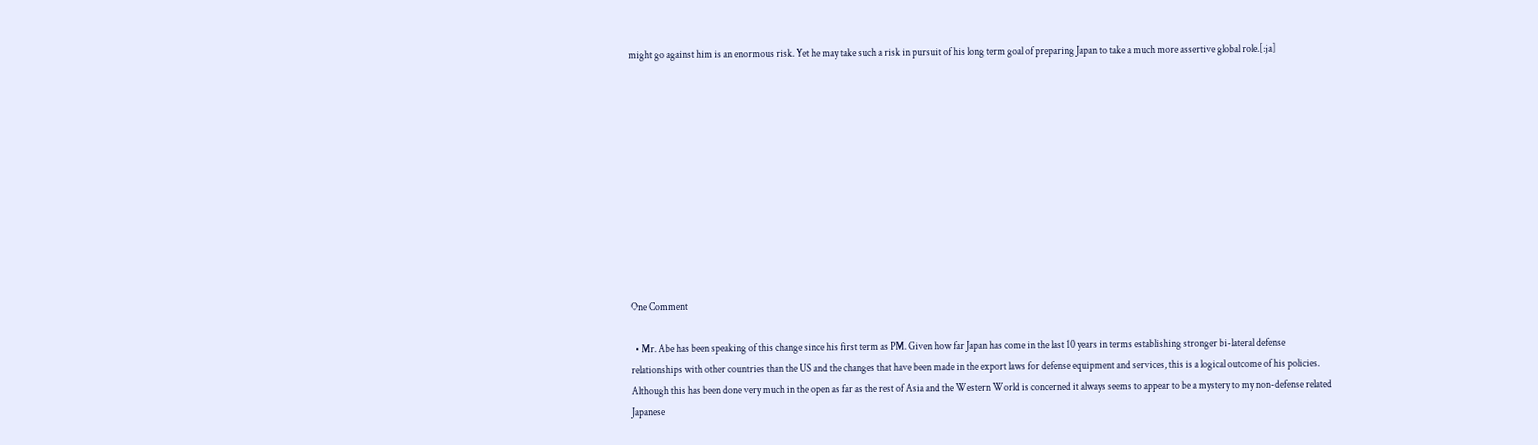might go against him is an enormous risk. Yet he may take such a risk in pursuit of his long term goal of preparing Japan to take a much more assertive global role.[:ja]











One Comment

  • Mr. Abe has been speaking of this change since his first term as PM. Given how far Japan has come in the last 10 years in terms establishing stronger bi-lateral defense relationships with other countries than the US and the changes that have been made in the export laws for defense equipment and services, this is a logical outcome of his policies. Although this has been done very much in the open as far as the rest of Asia and the Western World is concerned it always seems to appear to be a mystery to my non-defense related Japanese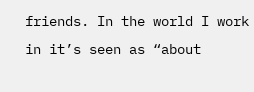friends. In the world I work in it’s seen as “about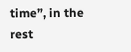time”, in the rest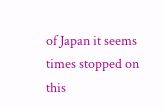of Japan it seems times stopped on this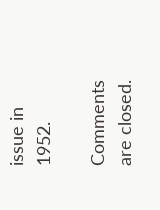issue in 1952.

Comments are closed.